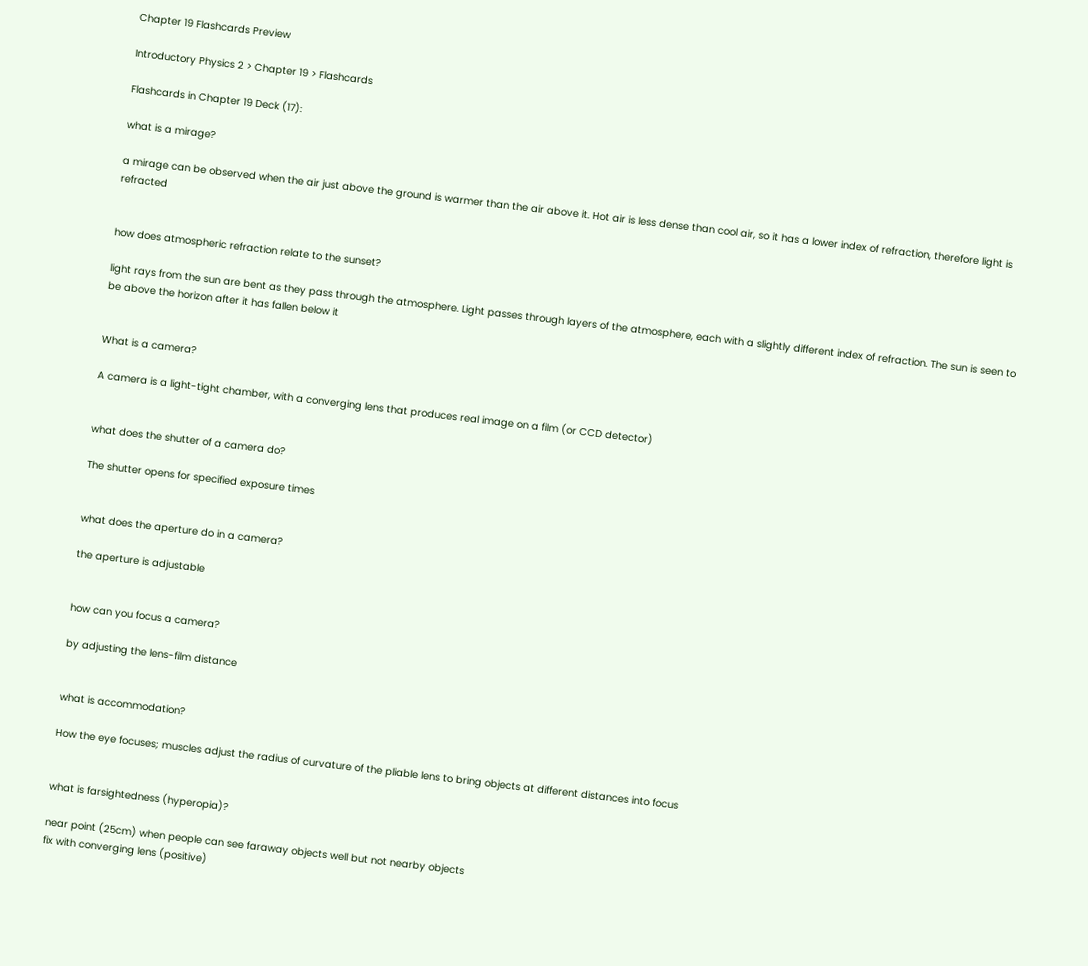Chapter 19 Flashcards Preview

Introductory Physics 2 > Chapter 19 > Flashcards

Flashcards in Chapter 19 Deck (17):

what is a mirage?

a mirage can be observed when the air just above the ground is warmer than the air above it. Hot air is less dense than cool air, so it has a lower index of refraction, therefore light is refracted


how does atmospheric refraction relate to the sunset?

light rays from the sun are bent as they pass through the atmosphere. Light passes through layers of the atmosphere, each with a slightly different index of refraction. The sun is seen to be above the horizon after it has fallen below it


What is a camera?

A camera is a light-tight chamber, with a converging lens that produces real image on a film (or CCD detector)


what does the shutter of a camera do?

The shutter opens for specified exposure times


what does the aperture do in a camera?

the aperture is adjustable


how can you focus a camera?

by adjusting the lens-film distance


what is accommodation?

How the eye focuses; muscles adjust the radius of curvature of the pliable lens to bring objects at different distances into focus


what is farsightedness (hyperopia)?

near point (25cm) when people can see faraway objects well but not nearby objects
fix with converging lens (positive)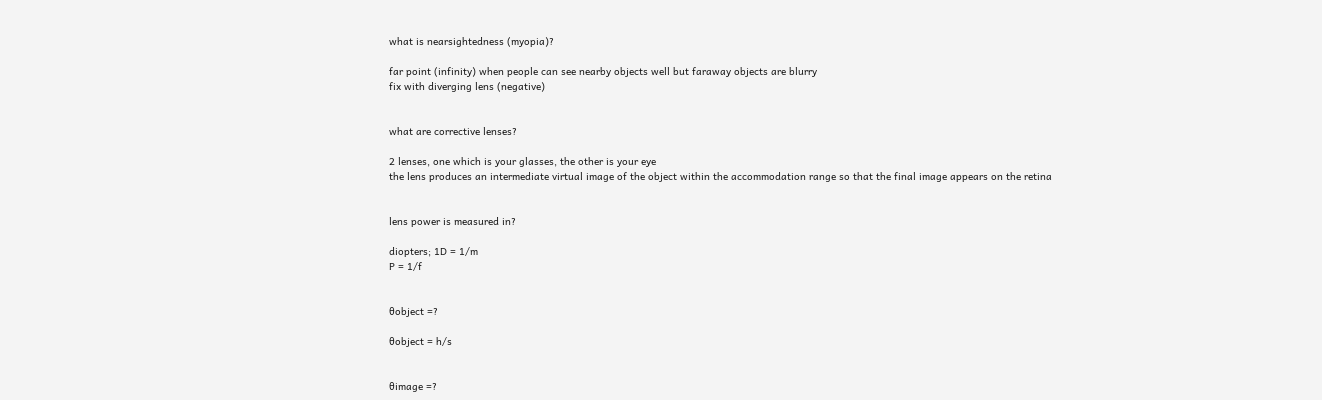what is nearsightedness (myopia)?

far point (infinity) when people can see nearby objects well but faraway objects are blurry
fix with diverging lens (negative)


what are corrective lenses?

2 lenses, one which is your glasses, the other is your eye
the lens produces an intermediate virtual image of the object within the accommodation range so that the final image appears on the retina


lens power is measured in?

diopters; 1D = 1/m
P = 1/f


θobject =?

θobject = h/s


θimage =?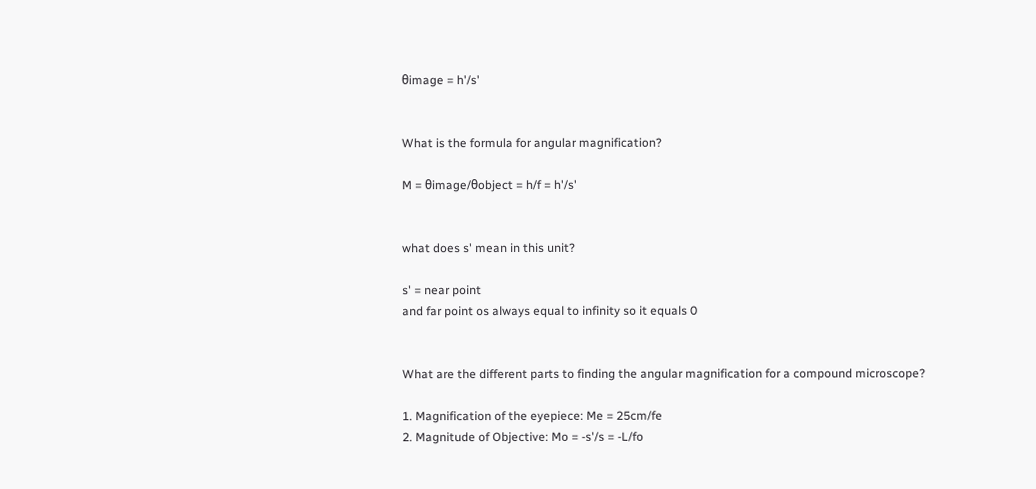θimage = h'/s'


What is the formula for angular magnification?

M = θimage/θobject = h/f = h'/s'


what does s' mean in this unit?

s' = near point
and far point os always equal to infinity so it equals 0


What are the different parts to finding the angular magnification for a compound microscope?

1. Magnification of the eyepiece: Me = 25cm/fe
2. Magnitude of Objective: Mo = -s'/s = -L/fo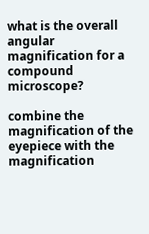what is the overall angular magnification for a compound microscope?

combine the magnification of the eyepiece with the magnification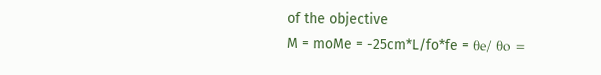of the objective
M = moMe = -25cm*L/fo*fe = θe/ θo =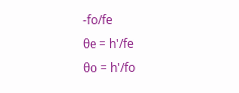-fo/fe
θe = h'/fe
θo = h'/fo